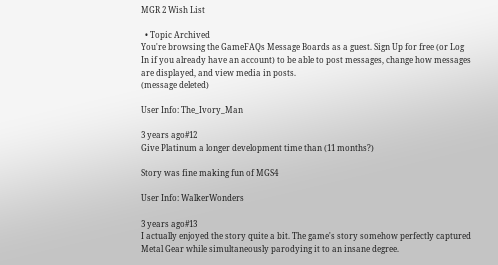MGR 2 Wish List

  • Topic Archived
You're browsing the GameFAQs Message Boards as a guest. Sign Up for free (or Log In if you already have an account) to be able to post messages, change how messages are displayed, and view media in posts.
(message deleted)

User Info: The_Ivory_Man

3 years ago#12
Give Platinum a longer development time than (11 months?)

Story was fine making fun of MGS4

User Info: WalkerWonders

3 years ago#13
I actually enjoyed the story quite a bit. The game's story somehow perfectly captured Metal Gear while simultaneously parodying it to an insane degree.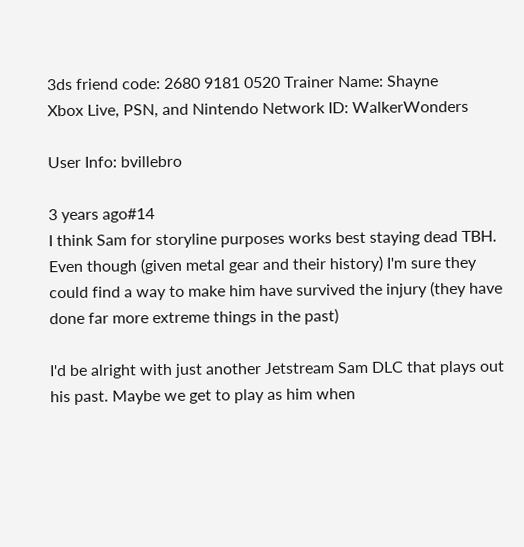3ds friend code: 2680 9181 0520 Trainer Name: Shayne
Xbox Live, PSN, and Nintendo Network ID: WalkerWonders

User Info: bvillebro

3 years ago#14
I think Sam for storyline purposes works best staying dead TBH. Even though (given metal gear and their history) I'm sure they could find a way to make him have survived the injury (they have done far more extreme things in the past)

I'd be alright with just another Jetstream Sam DLC that plays out his past. Maybe we get to play as him when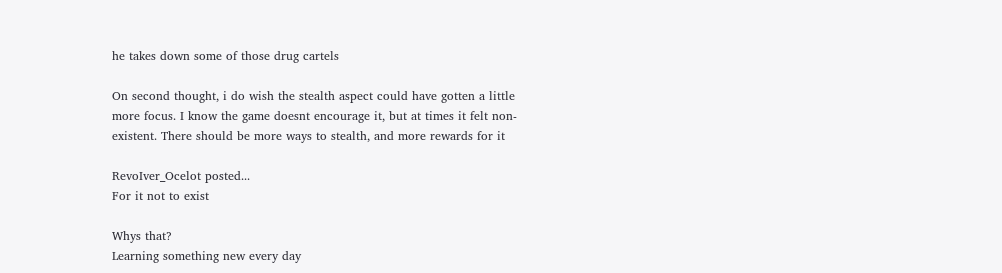he takes down some of those drug cartels

On second thought, i do wish the stealth aspect could have gotten a little more focus. I know the game doesnt encourage it, but at times it felt non-existent. There should be more ways to stealth, and more rewards for it

RevoIver_Ocelot posted...
For it not to exist

Whys that?
Learning something new every day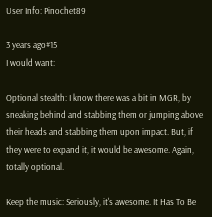User Info: Pinochet89

3 years ago#15
I would want:

Optional stealth: I know there was a bit in MGR, by sneaking behind and stabbing them or jumping above their heads and stabbing them upon impact. But, if they were to expand it, it would be awesome. Again, totally optional.

Keep the music: Seriously, it's awesome. It Has To Be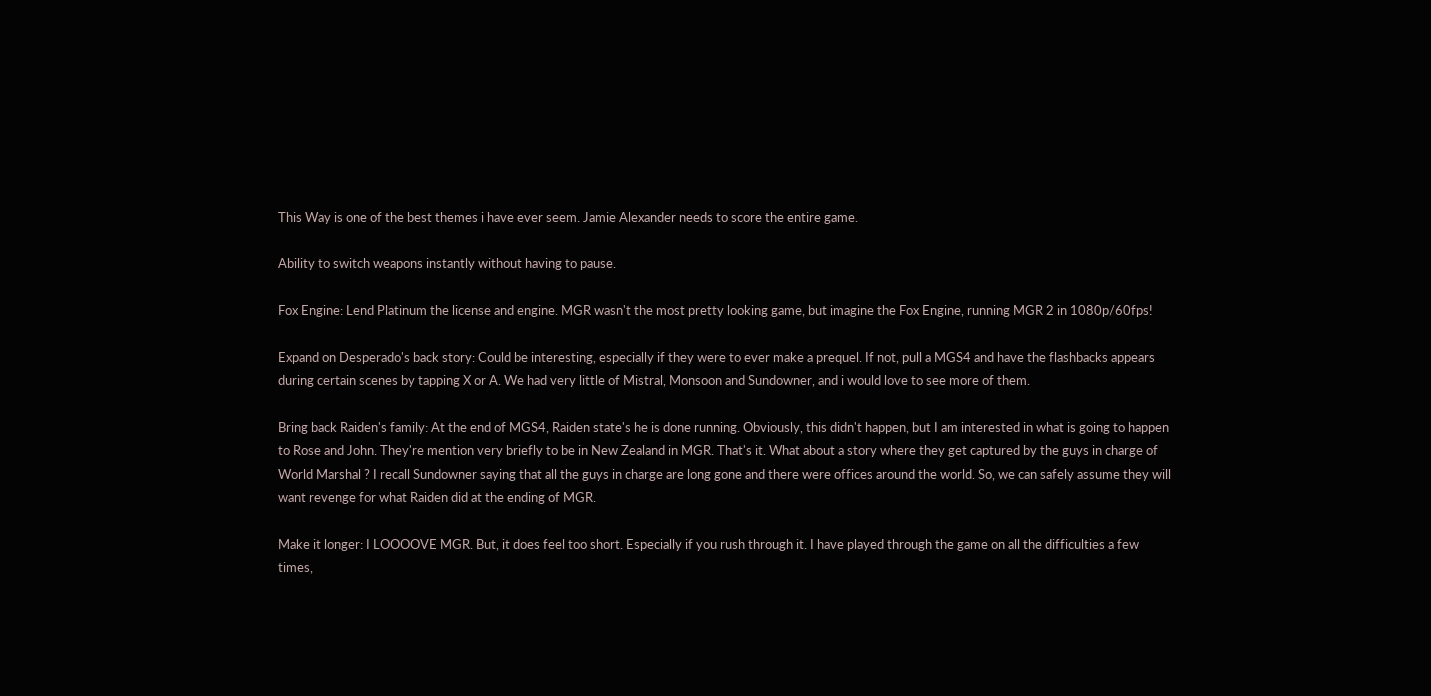This Way is one of the best themes i have ever seem. Jamie Alexander needs to score the entire game.

Ability to switch weapons instantly without having to pause.

Fox Engine: Lend Platinum the license and engine. MGR wasn't the most pretty looking game, but imagine the Fox Engine, running MGR 2 in 1080p/60fps!

Expand on Desperado's back story: Could be interesting, especially if they were to ever make a prequel. If not, pull a MGS4 and have the flashbacks appears during certain scenes by tapping X or A. We had very little of Mistral, Monsoon and Sundowner, and i would love to see more of them.

Bring back Raiden's family: At the end of MGS4, Raiden state's he is done running. Obviously, this didn't happen, but I am interested in what is going to happen to Rose and John. They're mention very briefly to be in New Zealand in MGR. That's it. What about a story where they get captured by the guys in charge of World Marshal ? I recall Sundowner saying that all the guys in charge are long gone and there were offices around the world. So, we can safely assume they will want revenge for what Raiden did at the ending of MGR.

Make it longer: I LOOOOVE MGR. But, it does feel too short. Especially if you rush through it. I have played through the game on all the difficulties a few times,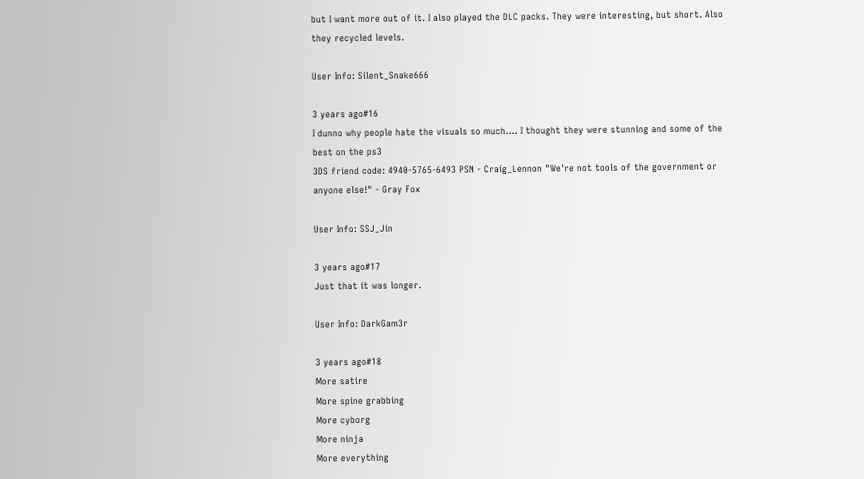but I want more out of it. I also played the DLC packs. They were interesting, but short. Also they recycled levels.

User Info: Silent_Snake666

3 years ago#16
I dunno why people hate the visuals so much.... I thought they were stunning and some of the best on the ps3
3DS friend code: 4940-5765-6493 PSN - Craig_Lennon "We're not tools of the government or anyone else!" - Gray Fox

User Info: SSJ_Jin

3 years ago#17
Just that it was longer.

User Info: DarkGam3r

3 years ago#18
More satire
More spine grabbing
More cyborg
More ninja
More everything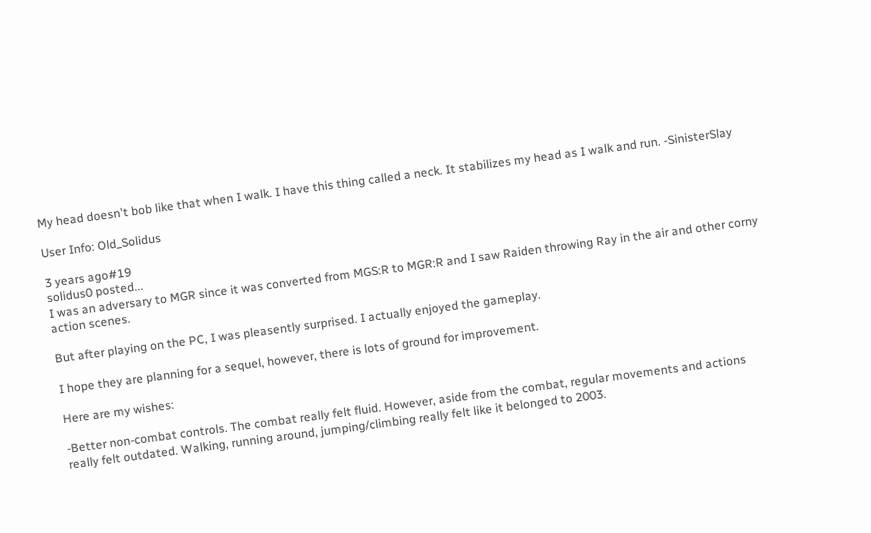My head doesn't bob like that when I walk. I have this thing called a neck. It stabilizes my head as I walk and run. -SinisterSlay

User Info: Old_Solidus

3 years ago#19
solidus0 posted...
I was an adversary to MGR since it was converted from MGS:R to MGR:R and I saw Raiden throwing Ray in the air and other corny action scenes.

But after playing on the PC, I was pleasently surprised. I actually enjoyed the gameplay.

I hope they are planning for a sequel, however, there is lots of ground for improvement.

Here are my wishes:

-Better non-combat controls. The combat really felt fluid. However, aside from the combat, regular movements and actions really felt outdated. Walking, running around, jumping/climbing really felt like it belonged to 2003.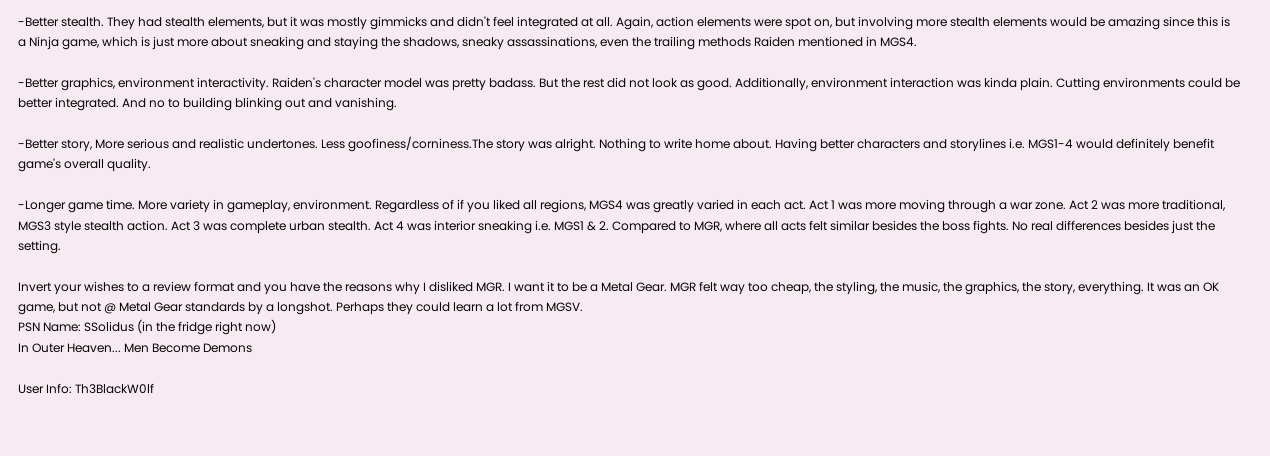-Better stealth. They had stealth elements, but it was mostly gimmicks and didn't feel integrated at all. Again, action elements were spot on, but involving more stealth elements would be amazing since this is a Ninja game, which is just more about sneaking and staying the shadows, sneaky assassinations, even the trailing methods Raiden mentioned in MGS4.

-Better graphics, environment interactivity. Raiden's character model was pretty badass. But the rest did not look as good. Additionally, environment interaction was kinda plain. Cutting environments could be better integrated. And no to building blinking out and vanishing.

-Better story, More serious and realistic undertones. Less goofiness/corniness.The story was alright. Nothing to write home about. Having better characters and storylines i.e. MGS1-4 would definitely benefit game's overall quality.

-Longer game time. More variety in gameplay, environment. Regardless of if you liked all regions, MGS4 was greatly varied in each act. Act 1 was more moving through a war zone. Act 2 was more traditional, MGS3 style stealth action. Act 3 was complete urban stealth. Act 4 was interior sneaking i.e. MGS1 & 2. Compared to MGR, where all acts felt similar besides the boss fights. No real differences besides just the setting.

Invert your wishes to a review format and you have the reasons why I disliked MGR. I want it to be a Metal Gear. MGR felt way too cheap, the styling, the music, the graphics, the story, everything. It was an OK game, but not @ Metal Gear standards by a longshot. Perhaps they could learn a lot from MGSV.
PSN Name: SSolidus (in the fridge right now)
In Outer Heaven... Men Become Demons

User Info: Th3BlackW0lf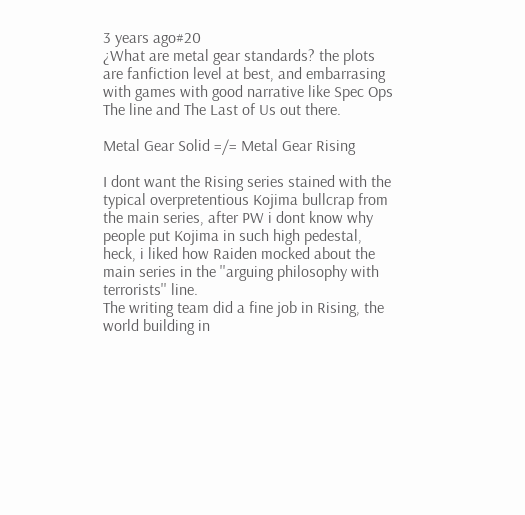3 years ago#20
¿What are metal gear standards? the plots are fanfiction level at best, and embarrasing with games with good narrative like Spec Ops The line and The Last of Us out there.

Metal Gear Solid =/= Metal Gear Rising

I dont want the Rising series stained with the typical overpretentious Kojima bullcrap from the main series, after PW i dont know why people put Kojima in such high pedestal, heck, i liked how Raiden mocked about the main series in the ''arguing philosophy with terrorists'' line.
The writing team did a fine job in Rising, the world building in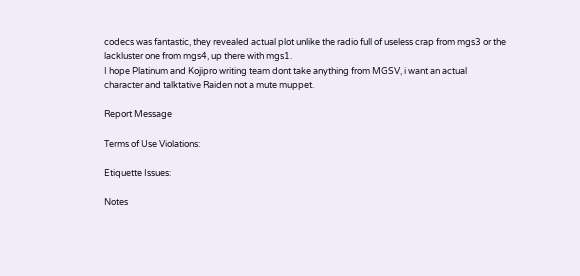codecs was fantastic, they revealed actual plot unlike the radio full of useless crap from mgs3 or the lackluster one from mgs4, up there with mgs1.
I hope Platinum and Kojipro writing team dont take anything from MGSV, i want an actual character and talktative Raiden not a mute muppet.

Report Message

Terms of Use Violations:

Etiquette Issues:

Notes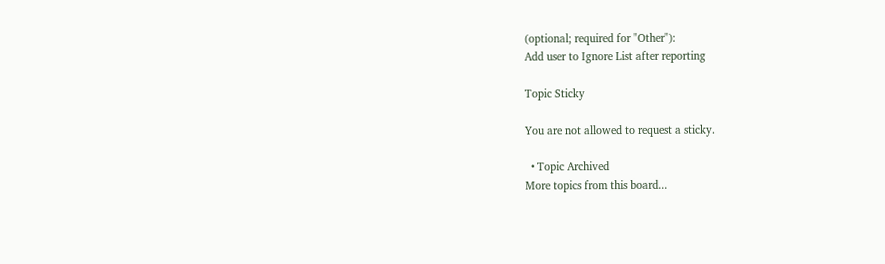(optional; required for "Other"):
Add user to Ignore List after reporting

Topic Sticky

You are not allowed to request a sticky.

  • Topic Archived
More topics from this board...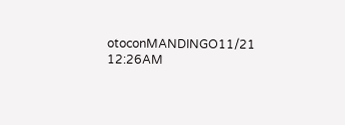otoconMANDINGO11/21 12:26AM